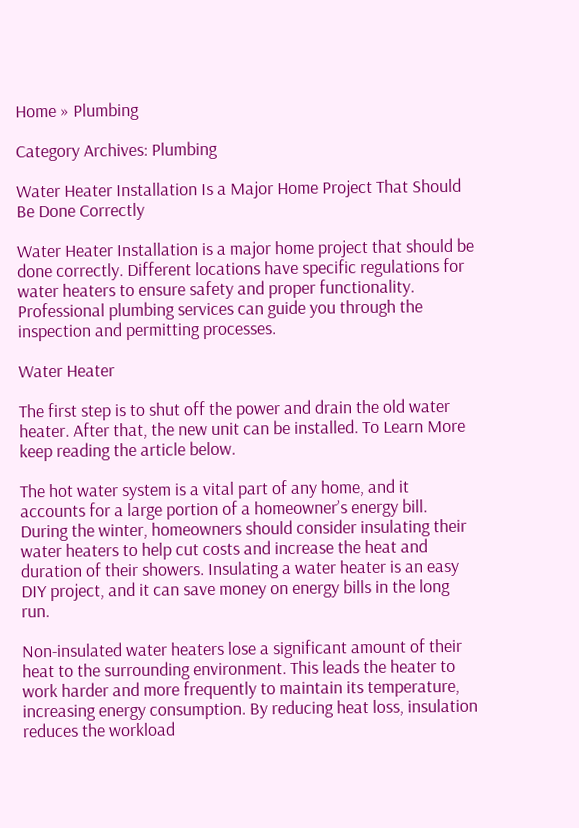Home » Plumbing

Category Archives: Plumbing

Water Heater Installation Is a Major Home Project That Should Be Done Correctly

Water Heater Installation is a major home project that should be done correctly. Different locations have specific regulations for water heaters to ensure safety and proper functionality. Professional plumbing services can guide you through the inspection and permitting processes.

Water Heater

The first step is to shut off the power and drain the old water heater. After that, the new unit can be installed. To Learn More keep reading the article below.

The hot water system is a vital part of any home, and it accounts for a large portion of a homeowner’s energy bill. During the winter, homeowners should consider insulating their water heaters to help cut costs and increase the heat and duration of their showers. Insulating a water heater is an easy DIY project, and it can save money on energy bills in the long run.

Non-insulated water heaters lose a significant amount of their heat to the surrounding environment. This leads the heater to work harder and more frequently to maintain its temperature, increasing energy consumption. By reducing heat loss, insulation reduces the workload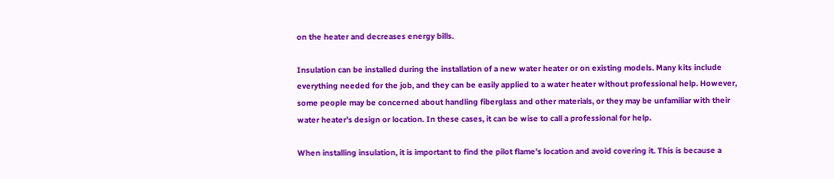on the heater and decreases energy bills.

Insulation can be installed during the installation of a new water heater or on existing models. Many kits include everything needed for the job, and they can be easily applied to a water heater without professional help. However, some people may be concerned about handling fiberglass and other materials, or they may be unfamiliar with their water heater’s design or location. In these cases, it can be wise to call a professional for help.

When installing insulation, it is important to find the pilot flame’s location and avoid covering it. This is because a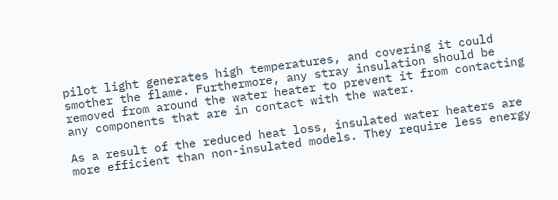pilot light generates high temperatures, and covering it could smother the flame. Furthermore, any stray insulation should be removed from around the water heater to prevent it from contacting any components that are in contact with the water.

As a result of the reduced heat loss, insulated water heaters are more efficient than non-insulated models. They require less energy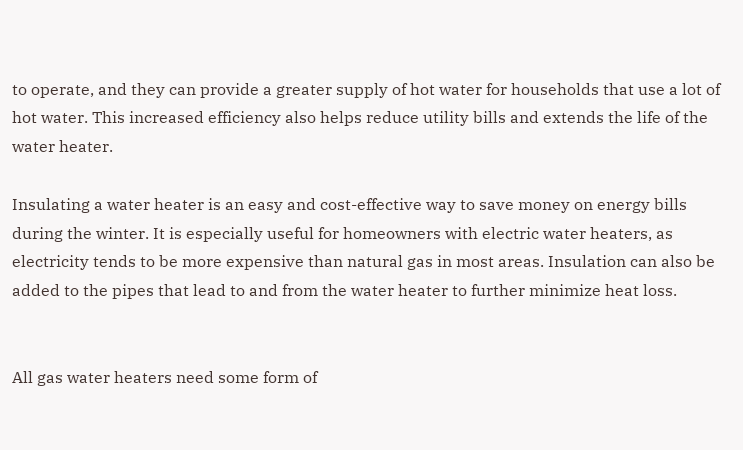to operate, and they can provide a greater supply of hot water for households that use a lot of hot water. This increased efficiency also helps reduce utility bills and extends the life of the water heater.

Insulating a water heater is an easy and cost-effective way to save money on energy bills during the winter. It is especially useful for homeowners with electric water heaters, as electricity tends to be more expensive than natural gas in most areas. Insulation can also be added to the pipes that lead to and from the water heater to further minimize heat loss.


All gas water heaters need some form of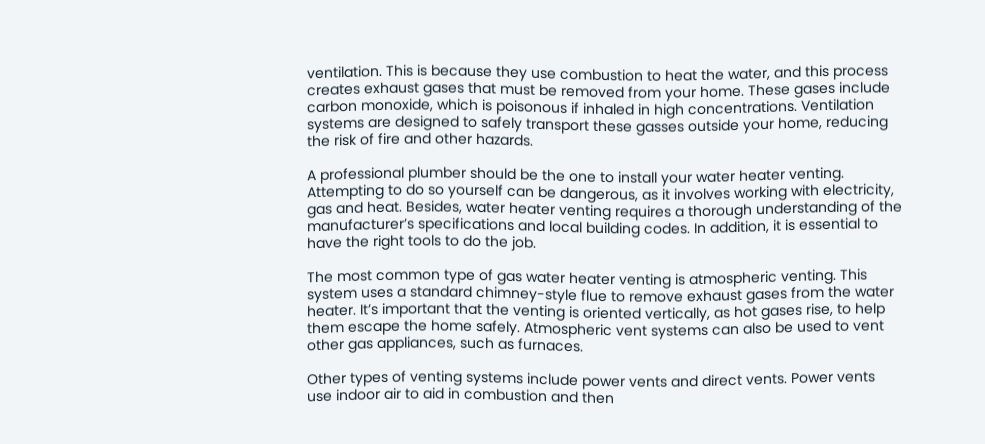ventilation. This is because they use combustion to heat the water, and this process creates exhaust gases that must be removed from your home. These gases include carbon monoxide, which is poisonous if inhaled in high concentrations. Ventilation systems are designed to safely transport these gasses outside your home, reducing the risk of fire and other hazards.

A professional plumber should be the one to install your water heater venting. Attempting to do so yourself can be dangerous, as it involves working with electricity, gas and heat. Besides, water heater venting requires a thorough understanding of the manufacturer’s specifications and local building codes. In addition, it is essential to have the right tools to do the job.

The most common type of gas water heater venting is atmospheric venting. This system uses a standard chimney-style flue to remove exhaust gases from the water heater. It’s important that the venting is oriented vertically, as hot gases rise, to help them escape the home safely. Atmospheric vent systems can also be used to vent other gas appliances, such as furnaces.

Other types of venting systems include power vents and direct vents. Power vents use indoor air to aid in combustion and then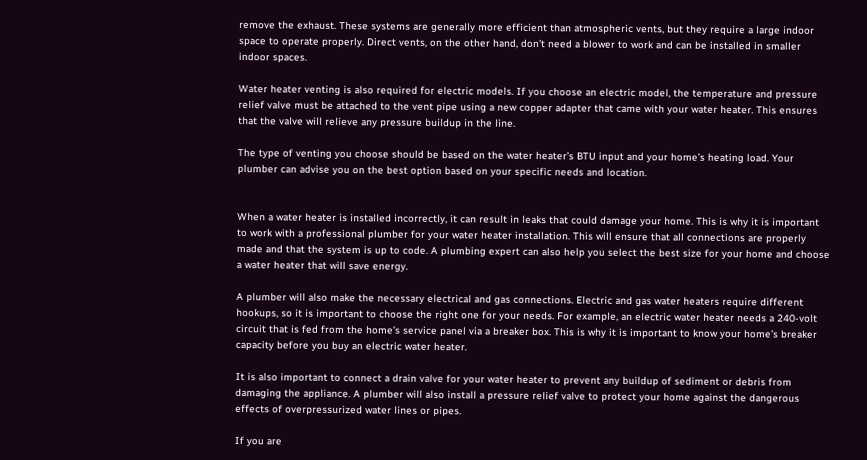remove the exhaust. These systems are generally more efficient than atmospheric vents, but they require a large indoor space to operate properly. Direct vents, on the other hand, don’t need a blower to work and can be installed in smaller indoor spaces.

Water heater venting is also required for electric models. If you choose an electric model, the temperature and pressure relief valve must be attached to the vent pipe using a new copper adapter that came with your water heater. This ensures that the valve will relieve any pressure buildup in the line.

The type of venting you choose should be based on the water heater’s BTU input and your home’s heating load. Your plumber can advise you on the best option based on your specific needs and location.


When a water heater is installed incorrectly, it can result in leaks that could damage your home. This is why it is important to work with a professional plumber for your water heater installation. This will ensure that all connections are properly made and that the system is up to code. A plumbing expert can also help you select the best size for your home and choose a water heater that will save energy.

A plumber will also make the necessary electrical and gas connections. Electric and gas water heaters require different hookups, so it is important to choose the right one for your needs. For example, an electric water heater needs a 240-volt circuit that is fed from the home’s service panel via a breaker box. This is why it is important to know your home’s breaker capacity before you buy an electric water heater.

It is also important to connect a drain valve for your water heater to prevent any buildup of sediment or debris from damaging the appliance. A plumber will also install a pressure relief valve to protect your home against the dangerous effects of overpressurized water lines or pipes.

If you are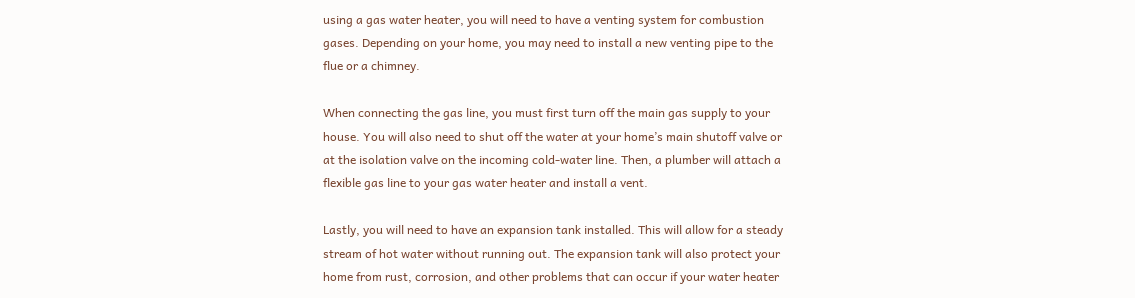using a gas water heater, you will need to have a venting system for combustion gases. Depending on your home, you may need to install a new venting pipe to the flue or a chimney.

When connecting the gas line, you must first turn off the main gas supply to your house. You will also need to shut off the water at your home’s main shutoff valve or at the isolation valve on the incoming cold-water line. Then, a plumber will attach a flexible gas line to your gas water heater and install a vent.

Lastly, you will need to have an expansion tank installed. This will allow for a steady stream of hot water without running out. The expansion tank will also protect your home from rust, corrosion, and other problems that can occur if your water heater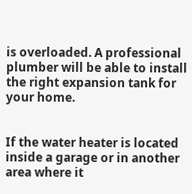is overloaded. A professional plumber will be able to install the right expansion tank for your home.


If the water heater is located inside a garage or in another area where it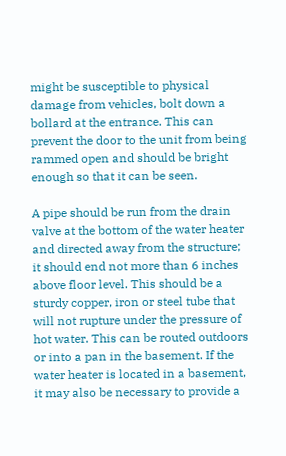might be susceptible to physical damage from vehicles, bolt down a bollard at the entrance. This can prevent the door to the unit from being rammed open and should be bright enough so that it can be seen.

A pipe should be run from the drain valve at the bottom of the water heater and directed away from the structure; it should end not more than 6 inches above floor level. This should be a sturdy copper, iron or steel tube that will not rupture under the pressure of hot water. This can be routed outdoors or into a pan in the basement. If the water heater is located in a basement, it may also be necessary to provide a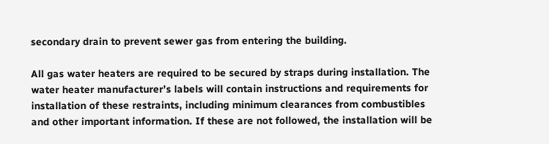secondary drain to prevent sewer gas from entering the building.

All gas water heaters are required to be secured by straps during installation. The water heater manufacturer’s labels will contain instructions and requirements for installation of these restraints, including minimum clearances from combustibles and other important information. If these are not followed, the installation will be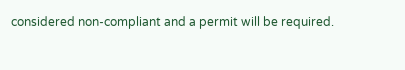considered non-compliant and a permit will be required.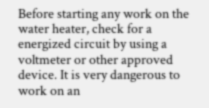Before starting any work on the water heater, check for a energized circuit by using a voltmeter or other approved device. It is very dangerous to work on an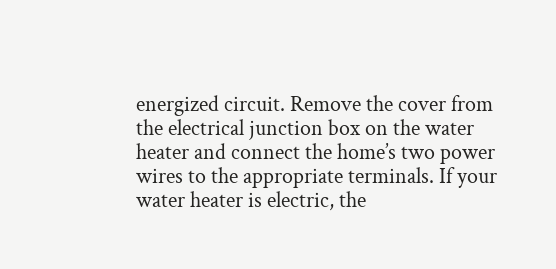energized circuit. Remove the cover from the electrical junction box on the water heater and connect the home’s two power wires to the appropriate terminals. If your water heater is electric, the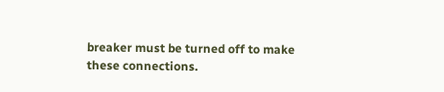breaker must be turned off to make these connections.